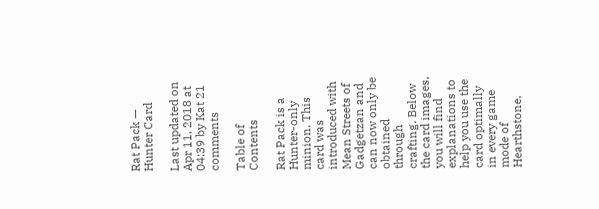Rat Pack — Hunter Card

Last updated on Apr 11, 2018 at 04:39 by Kat 21 comments

Table of Contents

Rat Pack is a Hunter-only minion. This card was introduced with Mean Streets of Gadgetzan and can now only be obtained through crafting. Below the card images, you will find explanations to help you use the card optimally in every game mode of Hearthstone.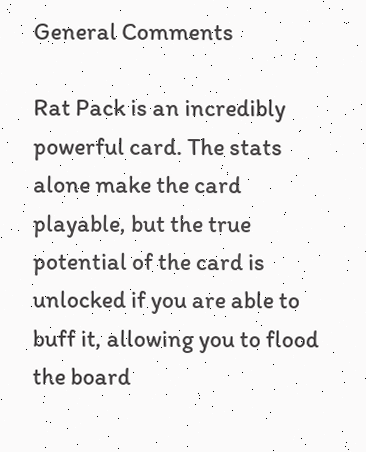General Comments

Rat Pack is an incredibly powerful card. The stats alone make the card playable, but the true potential of the card is unlocked if you are able to buff it, allowing you to flood the board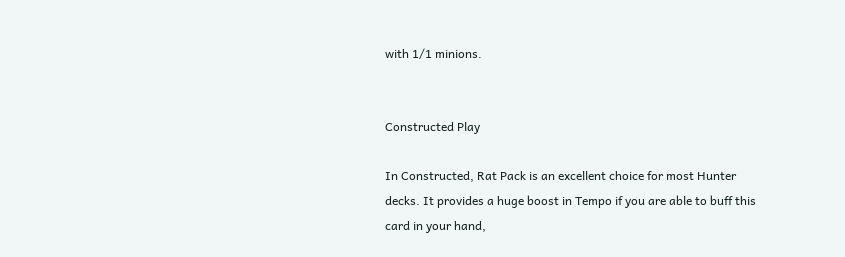with 1/1 minions.


Constructed Play

In Constructed, Rat Pack is an excellent choice for most Hunter decks. It provides a huge boost in Tempo if you are able to buff this card in your hand,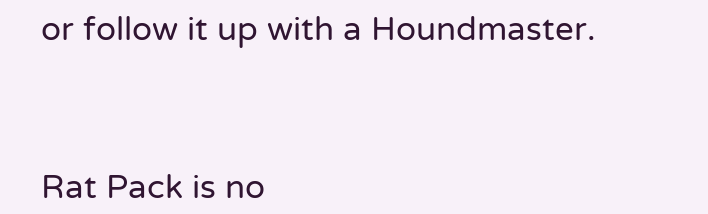or follow it up with a Houndmaster.



Rat Pack is no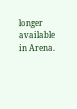longer available in Arena.